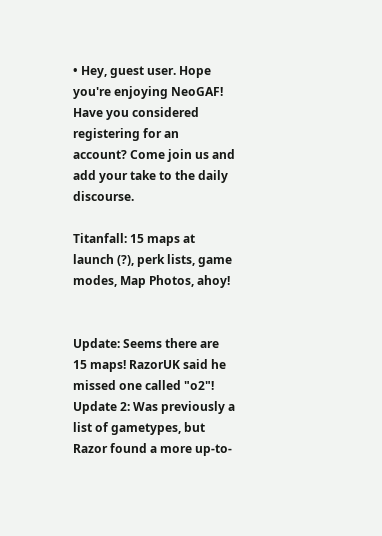• Hey, guest user. Hope you're enjoying NeoGAF! Have you considered registering for an account? Come join us and add your take to the daily discourse.

Titanfall: 15 maps at launch (?), perk lists, game modes, Map Photos, ahoy!


Update: Seems there are 15 maps! RazorUK said he missed one called "o2"!
Update 2: Was previously a list of gametypes, but Razor found a more up-to-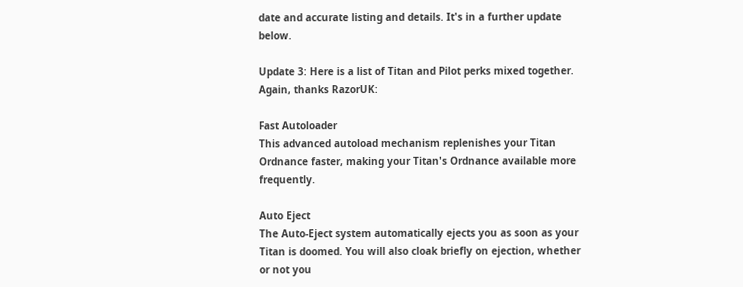date and accurate listing and details. It's in a further update below.

Update 3: Here is a list of Titan and Pilot perks mixed together. Again, thanks RazorUK:

Fast Autoloader
This advanced autoload mechanism replenishes your Titan Ordnance faster, making your Titan's Ordnance available more frequently.

Auto Eject
The Auto-Eject system automatically ejects you as soon as your Titan is doomed. You will also cloak briefly on ejection, whether or not you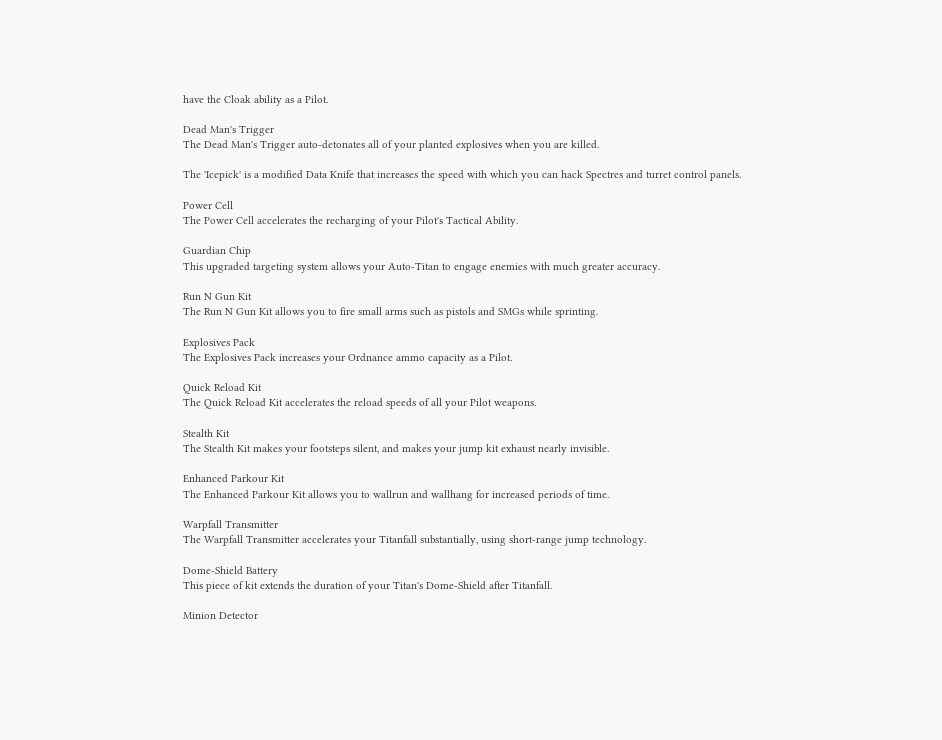have the Cloak ability as a Pilot.

Dead Man's Trigger
The Dead Man's Trigger auto-detonates all of your planted explosives when you are killed.

The 'Icepick' is a modified Data Knife that increases the speed with which you can hack Spectres and turret control panels.

Power Cell
The Power Cell accelerates the recharging of your Pilot's Tactical Ability.

Guardian Chip
This upgraded targeting system allows your Auto-Titan to engage enemies with much greater accuracy.

Run N Gun Kit
The Run N Gun Kit allows you to fire small arms such as pistols and SMGs while sprinting.

Explosives Pack
The Explosives Pack increases your Ordnance ammo capacity as a Pilot.

Quick Reload Kit
The Quick Reload Kit accelerates the reload speeds of all your Pilot weapons.

Stealth Kit
The Stealth Kit makes your footsteps silent, and makes your jump kit exhaust nearly invisible.

Enhanced Parkour Kit
The Enhanced Parkour Kit allows you to wallrun and wallhang for increased periods of time.

Warpfall Transmitter
The Warpfall Transmitter accelerates your Titanfall substantially, using short-range jump technology.

Dome-Shield Battery
This piece of kit extends the duration of your Titan's Dome-Shield after Titanfall.

Minion Detector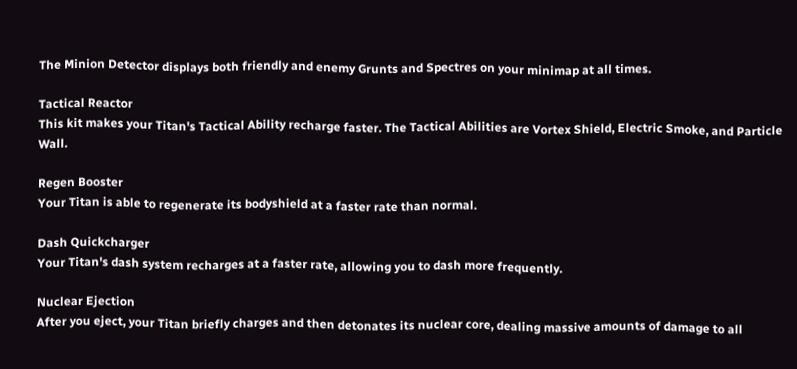The Minion Detector displays both friendly and enemy Grunts and Spectres on your minimap at all times.

Tactical Reactor
This kit makes your Titan's Tactical Ability recharge faster. The Tactical Abilities are Vortex Shield, Electric Smoke, and Particle Wall.

Regen Booster
Your Titan is able to regenerate its bodyshield at a faster rate than normal.

Dash Quickcharger
Your Titan's dash system recharges at a faster rate, allowing you to dash more frequently.

Nuclear Ejection
After you eject, your Titan briefly charges and then detonates its nuclear core, dealing massive amounts of damage to all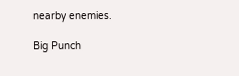nearby enemies.

Big Punch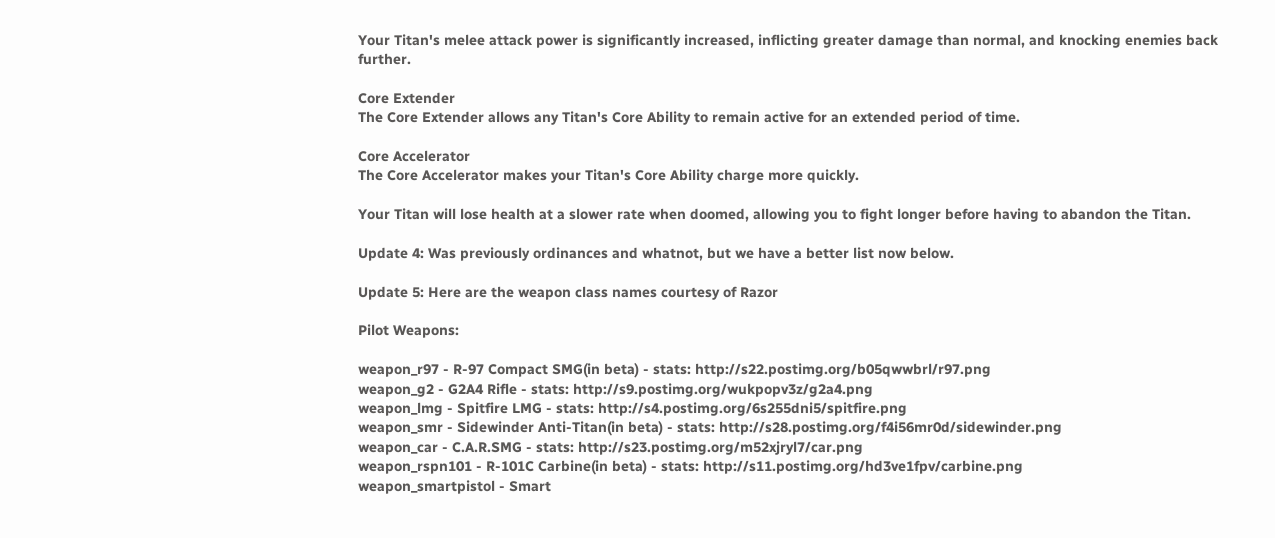Your Titan's melee attack power is significantly increased, inflicting greater damage than normal, and knocking enemies back further.

Core Extender
The Core Extender allows any Titan's Core Ability to remain active for an extended period of time.

Core Accelerator
The Core Accelerator makes your Titan's Core Ability charge more quickly.

Your Titan will lose health at a slower rate when doomed, allowing you to fight longer before having to abandon the Titan.

Update 4: Was previously ordinances and whatnot, but we have a better list now below.

Update 5: Here are the weapon class names courtesy of Razor

Pilot Weapons:

weapon_r97 - R-97 Compact SMG(in beta) - stats: http://s22.postimg.org/b05qwwbrl/r97.png
weapon_g2 - G2A4 Rifle - stats: http://s9.postimg.org/wukpopv3z/g2a4.png
weapon_lmg - Spitfire LMG - stats: http://s4.postimg.org/6s255dni5/spitfire.png
weapon_smr - Sidewinder Anti-Titan(in beta) - stats: http://s28.postimg.org/f4i56mr0d/sidewinder.png
weapon_car - C.A.R.SMG - stats: http://s23.postimg.org/m52xjryl7/car.png
weapon_rspn101 - R-101C Carbine(in beta) - stats: http://s11.postimg.org/hd3ve1fpv/carbine.png
weapon_smartpistol - Smart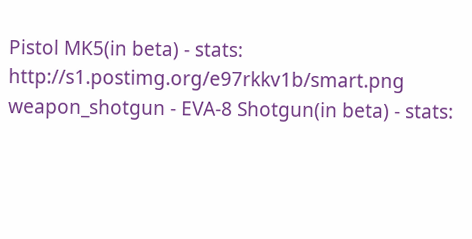Pistol MK5(in beta) - stats: http://s1.postimg.org/e97rkkv1b/smart.png
weapon_shotgun - EVA-8 Shotgun(in beta) - stats: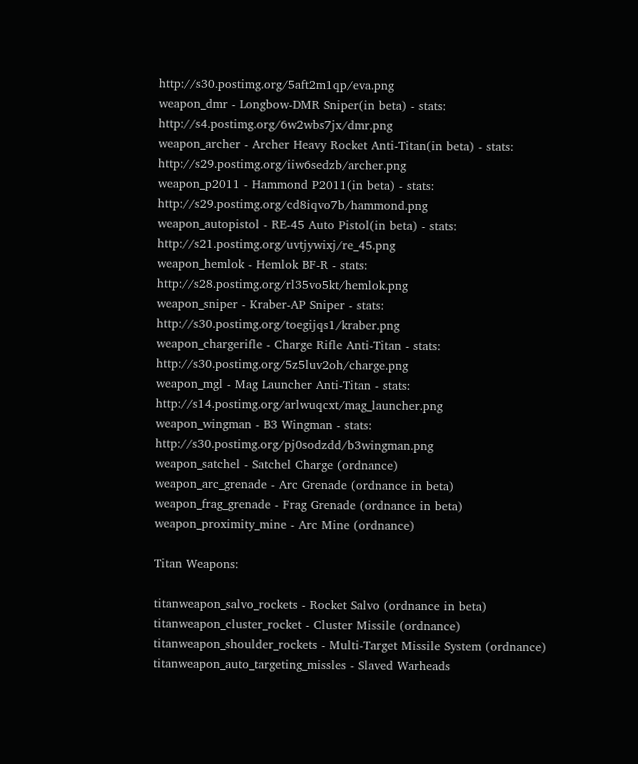http://s30.postimg.org/5aft2m1qp/eva.png
weapon_dmr - Longbow-DMR Sniper(in beta) - stats: http://s4.postimg.org/6w2wbs7jx/dmr.png
weapon_archer - Archer Heavy Rocket Anti-Titan(in beta) - stats: http://s29.postimg.org/iiw6sedzb/archer.png
weapon_p2011 - Hammond P2011(in beta) - stats: http://s29.postimg.org/cd8iqvo7b/hammond.png
weapon_autopistol - RE-45 Auto Pistol(in beta) - stats: http://s21.postimg.org/uvtjywixj/re_45.png
weapon_hemlok - Hemlok BF-R - stats: http://s28.postimg.org/rl35vo5kt/hemlok.png
weapon_sniper - Kraber-AP Sniper - stats: http://s30.postimg.org/toegijqs1/kraber.png
weapon_chargerifle - Charge Rifle Anti-Titan - stats: http://s30.postimg.org/5z5luv2oh/charge.png
weapon_mgl - Mag Launcher Anti-Titan - stats: http://s14.postimg.org/arlwuqcxt/mag_launcher.png
weapon_wingman - B3 Wingman - stats: http://s30.postimg.org/pj0sodzdd/b3wingman.png
weapon_satchel - Satchel Charge (ordnance)
weapon_arc_grenade - Arc Grenade (ordnance in beta)
weapon_frag_grenade - Frag Grenade (ordnance in beta)
weapon_proximity_mine - Arc Mine (ordnance)

Titan Weapons:

titanweapon_salvo_rockets - Rocket Salvo (ordnance in beta)
titanweapon_cluster_rocket - Cluster Missile (ordnance)
titanweapon_shoulder_rockets - Multi-Target Missile System (ordnance)
titanweapon_auto_targeting_missles - Slaved Warheads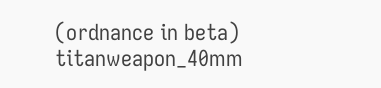(ordnance in beta)
titanweapon_40mm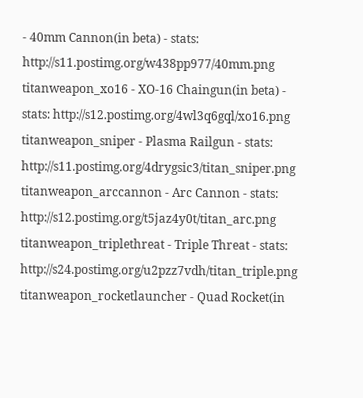- 40mm Cannon(in beta) - stats: http://s11.postimg.org/w438pp977/40mm.png
titanweapon_xo16 - XO-16 Chaingun(in beta) - stats: http://s12.postimg.org/4wl3q6gql/xo16.png
titanweapon_sniper - Plasma Railgun - stats: http://s11.postimg.org/4drygsic3/titan_sniper.png
titanweapon_arccannon - Arc Cannon - stats: http://s12.postimg.org/t5jaz4y0t/titan_arc.png
titanweapon_triplethreat - Triple Threat - stats: http://s24.postimg.org/u2pzz7vdh/titan_triple.png
titanweapon_rocketlauncher - Quad Rocket(in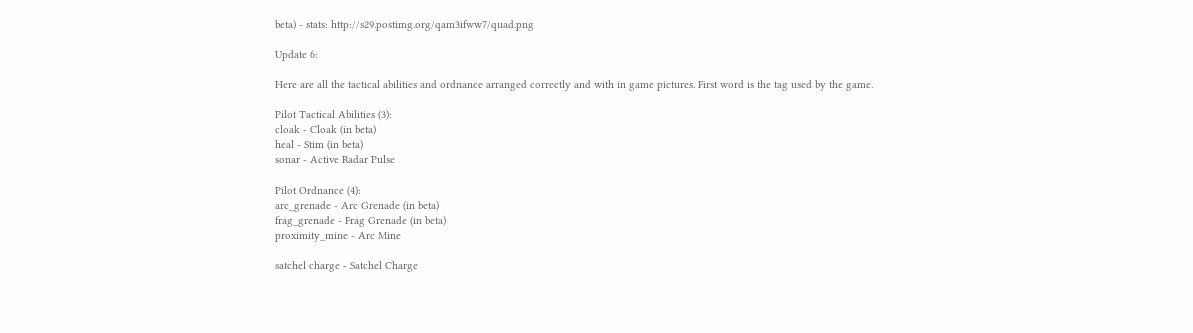beta) - stats: http://s29.postimg.org/qam3ifww7/quad.png

Update 6:

Here are all the tactical abilities and ordnance arranged correctly and with in game pictures. First word is the tag used by the game.

Pilot Tactical Abilities (3):
cloak - Cloak (in beta)
heal - Stim (in beta)
sonar - Active Radar Pulse

Pilot Ordnance (4):
arc_grenade - Arc Grenade (in beta)
frag_grenade - Frag Grenade (in beta)
proximity_mine - Arc Mine

satchel charge - Satchel Charge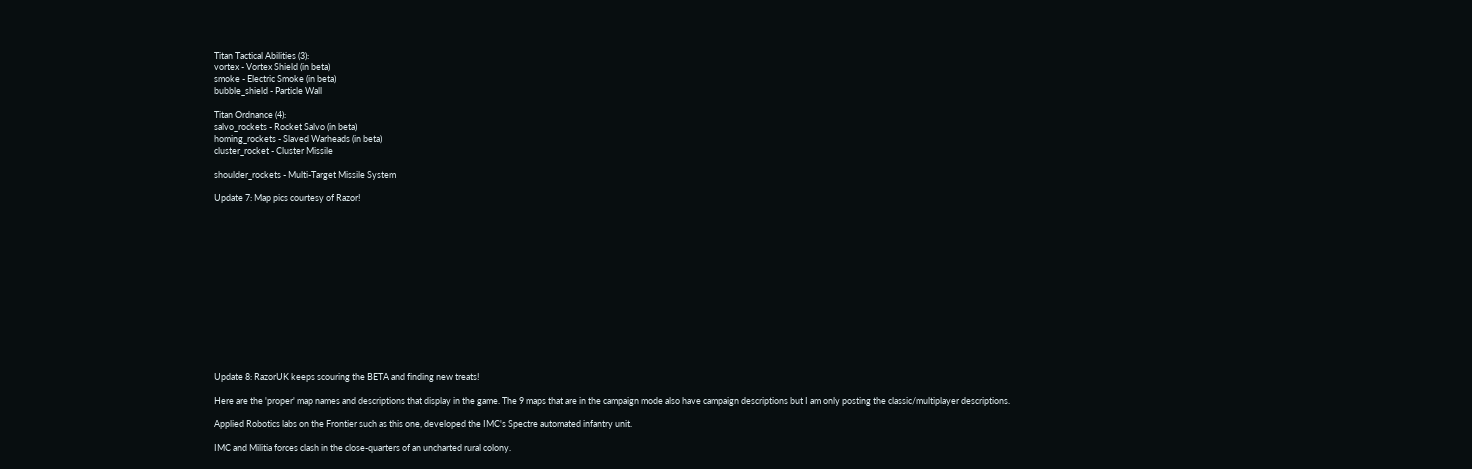Titan Tactical Abilities (3):
vortex - Vortex Shield (in beta)
smoke - Electric Smoke (in beta)
bubble_shield - Particle Wall

Titan Ordnance (4):
salvo_rockets - Rocket Salvo (in beta)
homing_rockets - Slaved Warheads (in beta)
cluster_rocket - Cluster Missile

shoulder_rockets - Multi-Target Missile System

Update 7: Map pics courtesy of Razor!














Update 8: RazorUK keeps scouring the BETA and finding new treats!

Here are the 'proper' map names and descriptions that display in the game. The 9 maps that are in the campaign mode also have campaign descriptions but I am only posting the classic/multiplayer descriptions.

Applied Robotics labs on the Frontier such as this one, developed the IMC's Spectre automated infantry unit.

IMC and Militia forces clash in the close-quarters of an uncharted rural colony.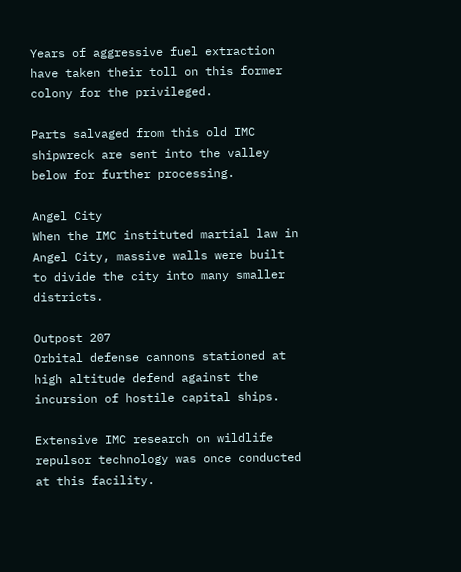Years of aggressive fuel extraction have taken their toll on this former colony for the privileged.

Parts salvaged from this old IMC shipwreck are sent into the valley below for further processing.

Angel City
When the IMC instituted martial law in Angel City, massive walls were built to divide the city into many smaller districts.

Outpost 207
Orbital defense cannons stationed at high altitude defend against the incursion of hostile capital ships.

Extensive IMC research on wildlife repulsor technology was once conducted at this facility.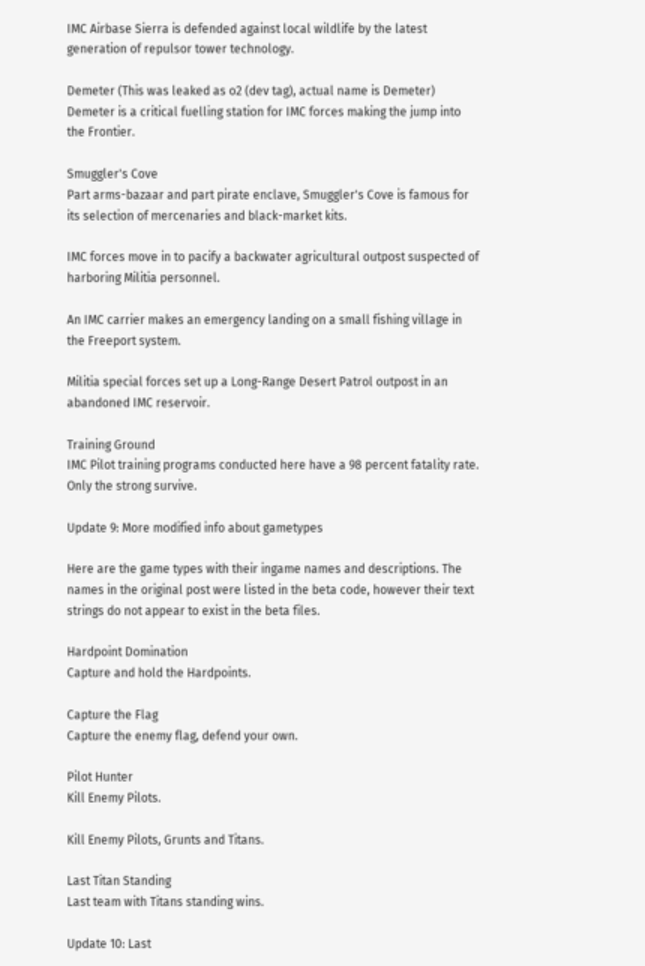IMC Airbase Sierra is defended against local wildlife by the latest generation of repulsor tower technology.

Demeter (This was leaked as o2 (dev tag), actual name is Demeter)
Demeter is a critical fuelling station for IMC forces making the jump into the Frontier.

Smuggler's Cove
Part arms-bazaar and part pirate enclave, Smuggler's Cove is famous for its selection of mercenaries and black-market kits.

IMC forces move in to pacify a backwater agricultural outpost suspected of harboring Militia personnel.

An IMC carrier makes an emergency landing on a small fishing village in the Freeport system.

Militia special forces set up a Long-Range Desert Patrol outpost in an abandoned IMC reservoir.

Training Ground
IMC Pilot training programs conducted here have a 98 percent fatality rate. Only the strong survive.

Update 9: More modified info about gametypes

Here are the game types with their ingame names and descriptions. The names in the original post were listed in the beta code, however their text strings do not appear to exist in the beta files.

Hardpoint Domination
Capture and hold the Hardpoints.

Capture the Flag
Capture the enemy flag, defend your own.

Pilot Hunter
Kill Enemy Pilots.

Kill Enemy Pilots, Grunts and Titans.

Last Titan Standing
Last team with Titans standing wins.

Update 10: Last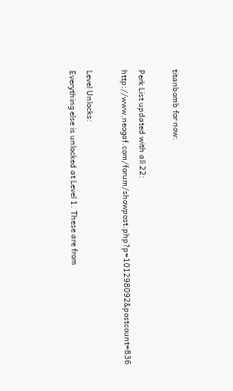titanbomb for now:

Perk List updated with all 22: http://www.neogaf.com/forum/showpost.php?p=101298092&postcount=836

Level Unlocks:
Everything else is unlocked at Level 1. These are from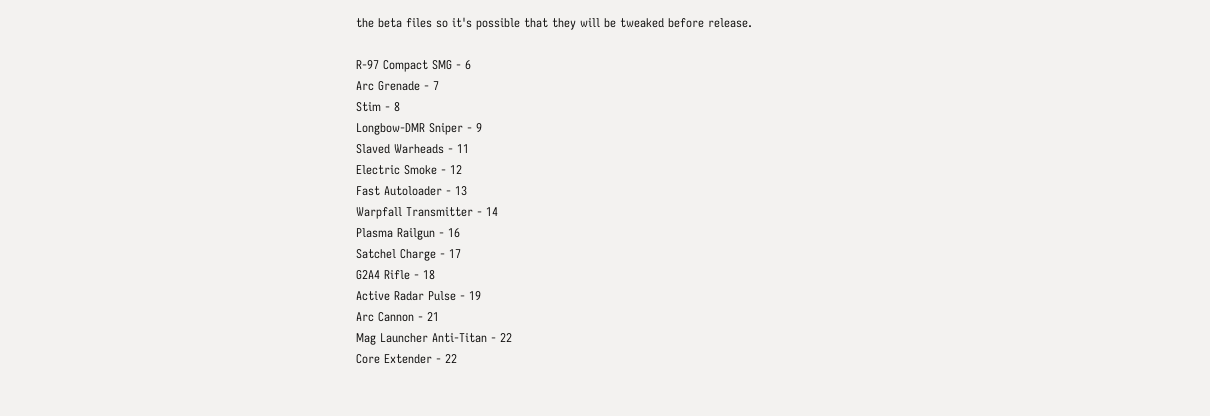the beta files so it's possible that they will be tweaked before release.

R-97 Compact SMG - 6
Arc Grenade - 7
Stim - 8
Longbow-DMR Sniper - 9
Slaved Warheads - 11
Electric Smoke - 12
Fast Autoloader - 13
Warpfall Transmitter - 14
Plasma Railgun - 16
Satchel Charge - 17
G2A4 Rifle - 18
Active Radar Pulse - 19
Arc Cannon - 21
Mag Launcher Anti-Titan - 22
Core Extender - 22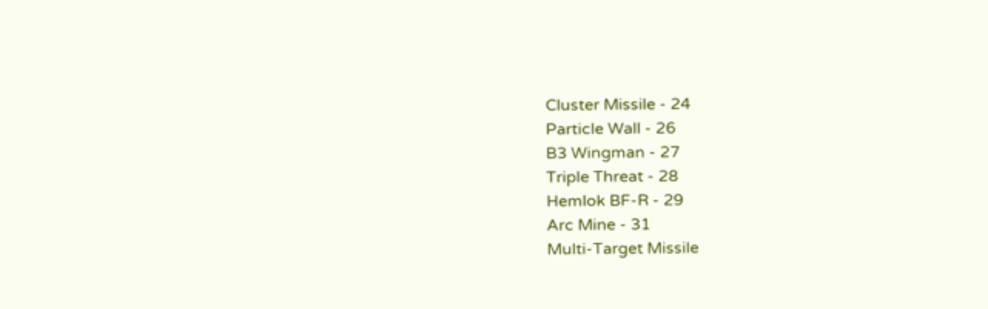Cluster Missile - 24
Particle Wall - 26
B3 Wingman - 27
Triple Threat - 28
Hemlok BF-R - 29
Arc Mine - 31
Multi-Target Missile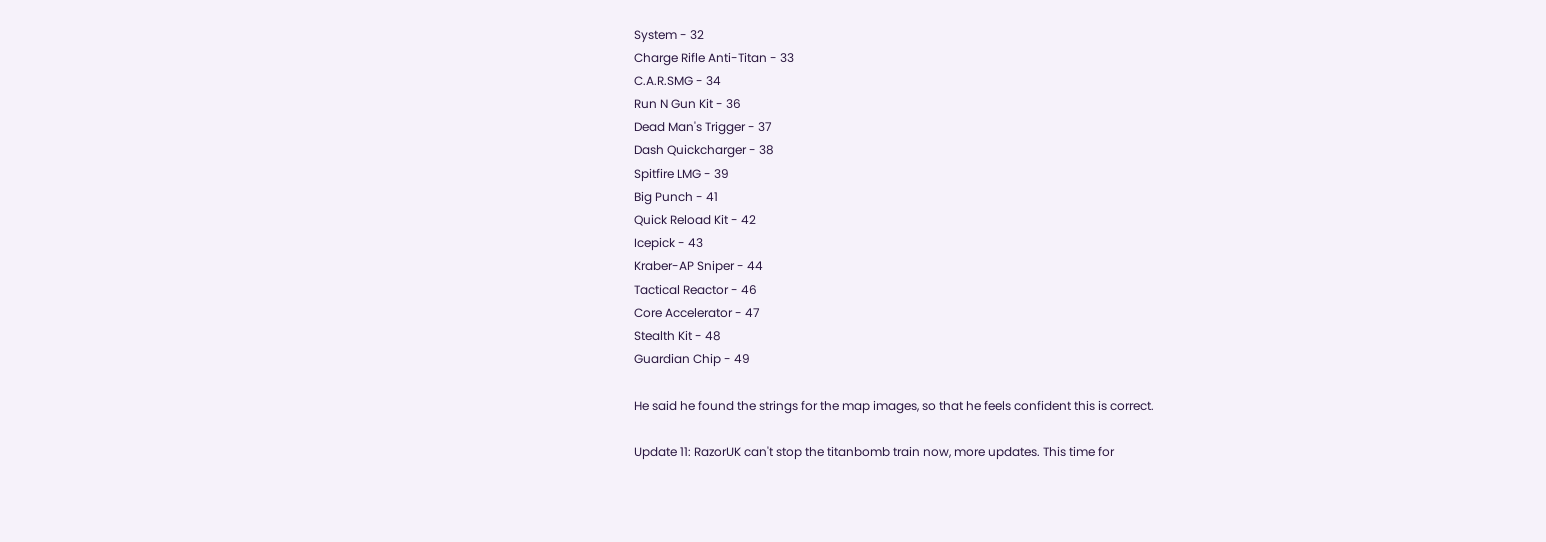System - 32
Charge Rifle Anti-Titan - 33
C.A.R.SMG - 34
Run N Gun Kit - 36
Dead Man's Trigger - 37
Dash Quickcharger - 38
Spitfire LMG - 39
Big Punch - 41
Quick Reload Kit - 42
Icepick - 43
Kraber-AP Sniper - 44
Tactical Reactor - 46
Core Accelerator - 47
Stealth Kit - 48
Guardian Chip - 49

He said he found the strings for the map images, so that he feels confident this is correct.

Update 11: RazorUK can't stop the titanbomb train now, more updates. This time for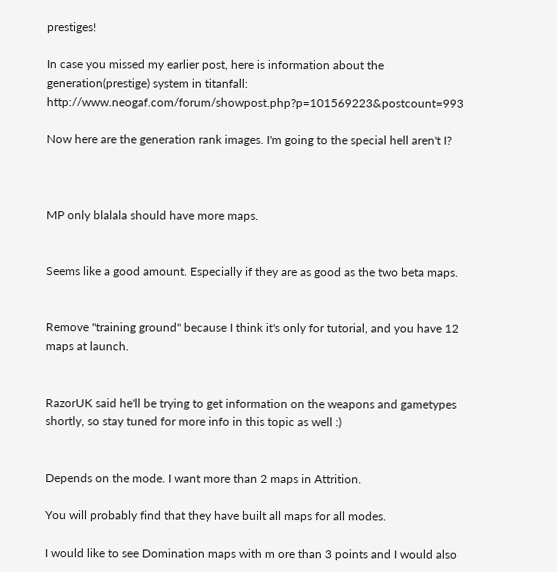prestiges!

In case you missed my earlier post, here is information about the generation(prestige) system in titanfall: http://www.neogaf.com/forum/showpost.php?p=101569223&postcount=993

Now here are the generation rank images. I'm going to the special hell aren't I?



MP only blalala should have more maps.


Seems like a good amount. Especially if they are as good as the two beta maps.


Remove "training ground" because I think it's only for tutorial, and you have 12 maps at launch.


RazorUK said he'll be trying to get information on the weapons and gametypes shortly, so stay tuned for more info in this topic as well :)


Depends on the mode. I want more than 2 maps in Attrition.

You will probably find that they have built all maps for all modes.

I would like to see Domination maps with m ore than 3 points and I would also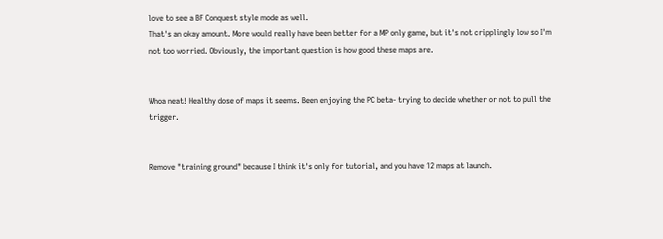love to see a BF Conquest style mode as well.
That's an okay amount. More would really have been better for a MP only game, but it's not cripplingly low so I'm not too worried. Obviously, the important question is how good these maps are.


Whoa neat! Healthy dose of maps it seems. Been enjoying the PC beta- trying to decide whether or not to pull the trigger.


Remove "training ground" because I think it's only for tutorial, and you have 12 maps at launch.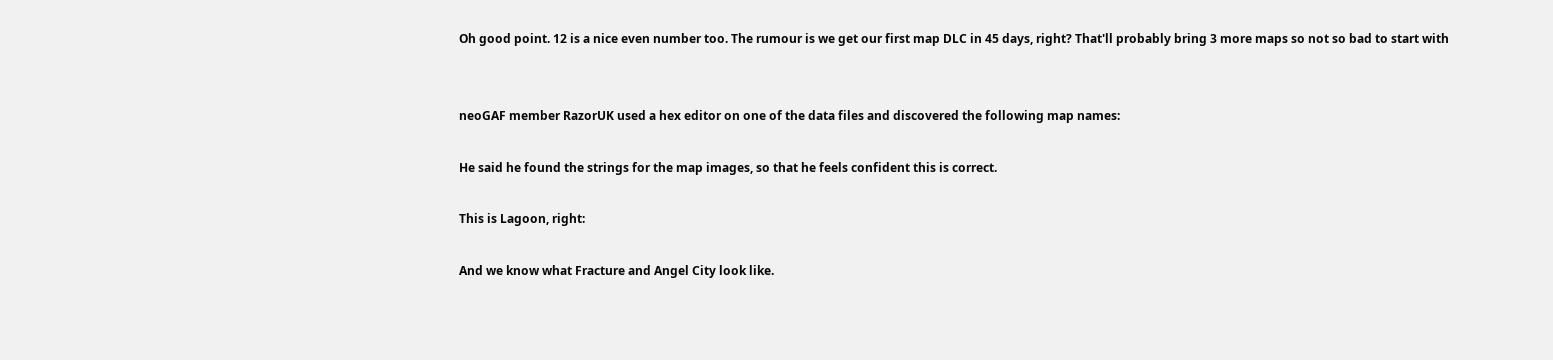Oh good point. 12 is a nice even number too. The rumour is we get our first map DLC in 45 days, right? That'll probably bring 3 more maps so not so bad to start with


neoGAF member RazorUK used a hex editor on one of the data files and discovered the following map names:

He said he found the strings for the map images, so that he feels confident this is correct.

This is Lagoon, right:

And we know what Fracture and Angel City look like.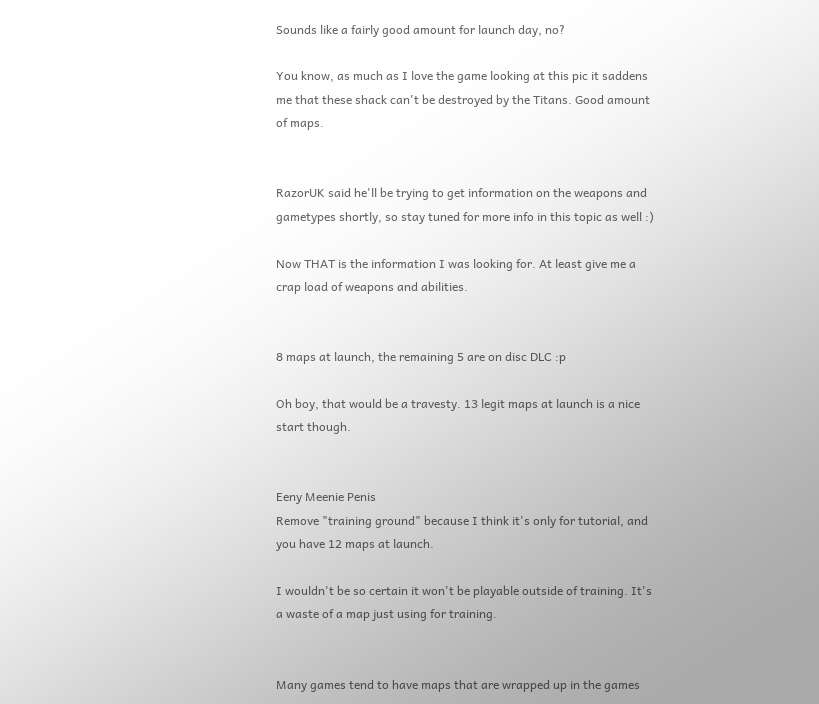Sounds like a fairly good amount for launch day, no?

You know, as much as I love the game looking at this pic it saddens me that these shack can't be destroyed by the Titans. Good amount of maps.


RazorUK said he'll be trying to get information on the weapons and gametypes shortly, so stay tuned for more info in this topic as well :)

Now THAT is the information I was looking for. At least give me a crap load of weapons and abilities.


8 maps at launch, the remaining 5 are on disc DLC :p

Oh boy, that would be a travesty. 13 legit maps at launch is a nice start though.


Eeny Meenie Penis
Remove "training ground" because I think it's only for tutorial, and you have 12 maps at launch.

I wouldn't be so certain it won't be playable outside of training. It's a waste of a map just using for training.


Many games tend to have maps that are wrapped up in the games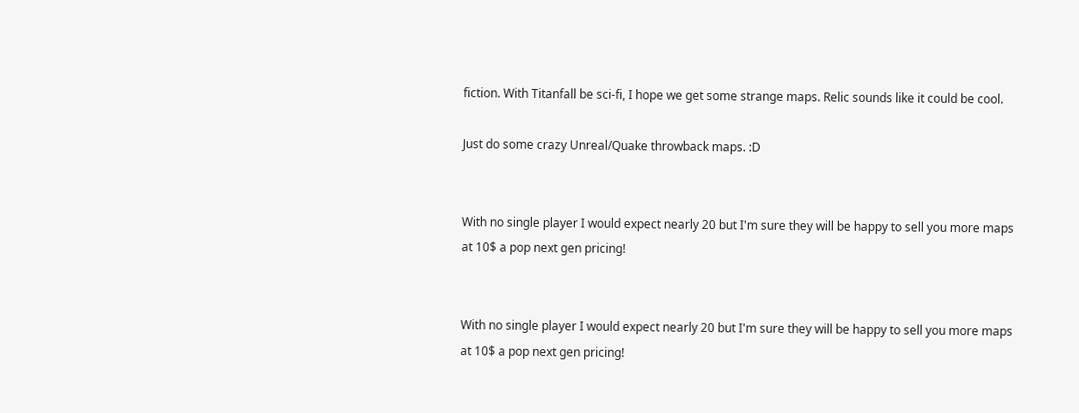fiction. With Titanfall be sci-fi, I hope we get some strange maps. Relic sounds like it could be cool.

Just do some crazy Unreal/Quake throwback maps. :D


With no single player I would expect nearly 20 but I'm sure they will be happy to sell you more maps at 10$ a pop next gen pricing!


With no single player I would expect nearly 20 but I'm sure they will be happy to sell you more maps at 10$ a pop next gen pricing!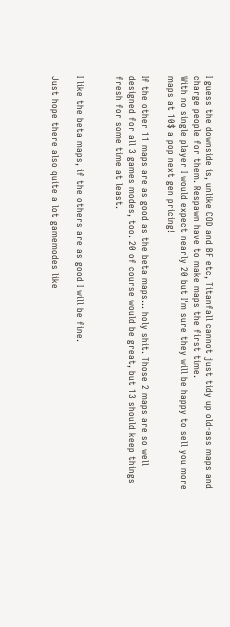I guess the downside is, unlike COD and BF etc, Titanfall cannot just tidy up old-ass maps and charge people for them. Respawn have to make maps the first time.
With no single player I would expect nearly 20 but I'm sure they will be happy to sell you more maps at 10$ a pop next gen pricing!

If the other 11 maps are as good as the beta maps... holy shit. Those 2 maps are so well designed for all 3 games modes, too. 20 of course would be great, but 13 should keep things fresh for some time at least.


I like the beta maps, if the others are as good I will be fine.

Just hope there also quite a lot gamemodes like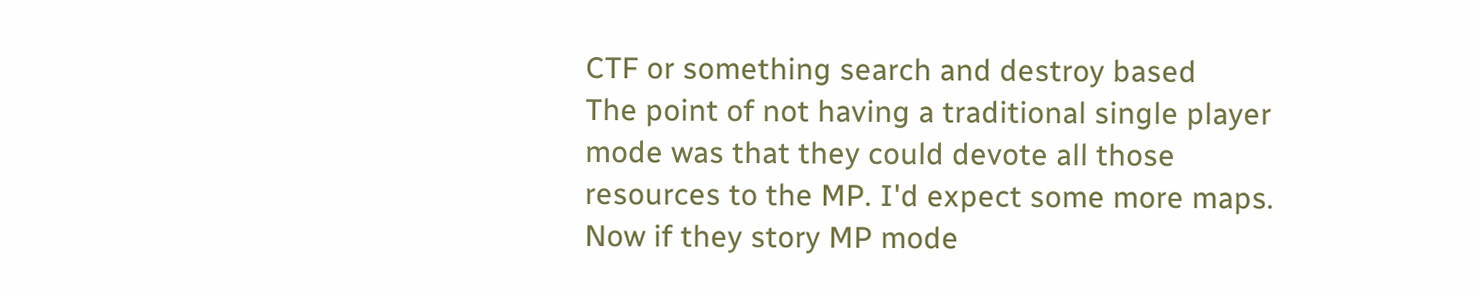CTF or something search and destroy based
The point of not having a traditional single player mode was that they could devote all those resources to the MP. I'd expect some more maps. Now if they story MP mode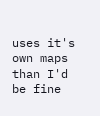uses it's own maps than I'd be fine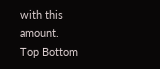with this amount.
Top Bottom